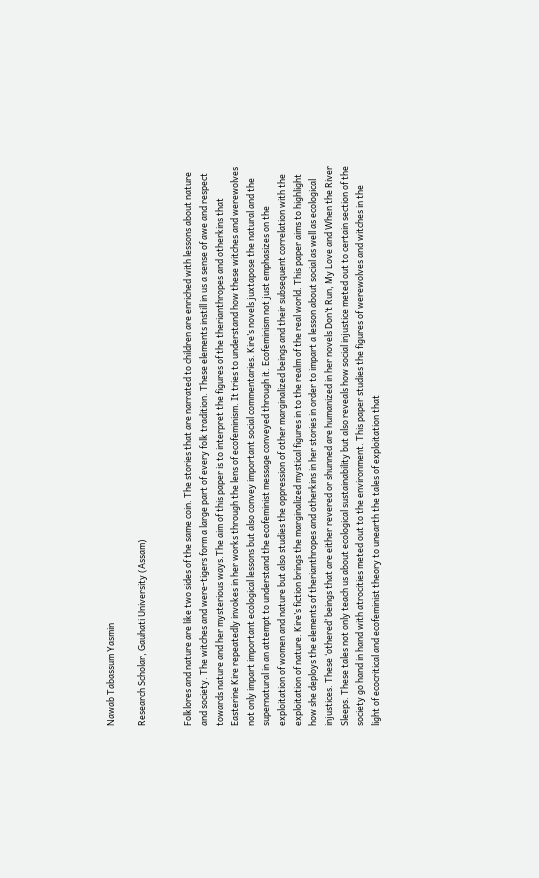Nawab Tabassum Yasmin

Research Scholar, Gauhati University (Assam)


Folklores and nature are like two sides of the same coin. The stories that are narrated to children are enriched with lessons about nature and society. The witches and were-tigers form a large part of every folk tradition. These elements instill in us a sense of awe and respect towards nature and her mysterious ways.The aim of this paper is to interpret the figures of the therianthropes and otherkins that Easterine Kire repeatedly invokes in her works through the lens of ecofeminism. It tries to understand how these witches and werewolves not only impart important ecological lessons but also convey important social commentaries. Kire’s novels juxtapose the natural and the supernatural in an attempt to understand the ecofeminist message conveyed through it. Ecofeminism not just emphasizes on the exploitation of women and nature but also studies the oppression of other marginalized beings and their subsequent correlation with the exploitation of nature. Kire’s fiction brings the marginalized mystical figures in to the realm of the real world. This paper aims to highlight how she deploys the elements of therianthropes and otherkins in her stories in order to impart a lesson about social as well as ecological injustices. These ‘othered’ beings that are either revered or shunned are humanized in her novels Don’t Run, My Love and When the River Sleeps. These tales not only teach us about ecological sustainability but also reveals how social injustice meted out to certain section of the society go hand in hand with atrocities meted out to the environment. This paper studies the figures of werewolves and witches in the light of ecocritical and ecofeminist theory to unearth the tales of exploitation that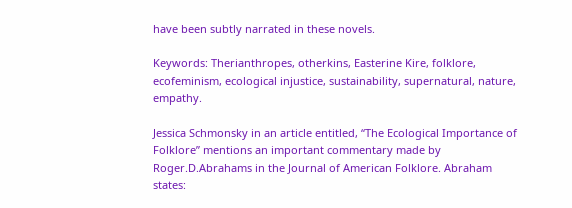have been subtly narrated in these novels.

Keywords: Therianthropes, otherkins, Easterine Kire, folklore, ecofeminism, ecological injustice, sustainability, supernatural, nature, empathy.

Jessica Schmonsky in an article entitled, “The Ecological Importance of Folklore” mentions an important commentary made by Roger.D.Abrahams in the Journal of American Folklore. Abraham states: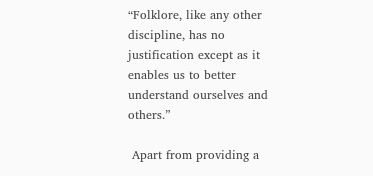“Folklore, like any other discipline, has no justification except as it enables us to better understand ourselves and others.”

 Apart from providing a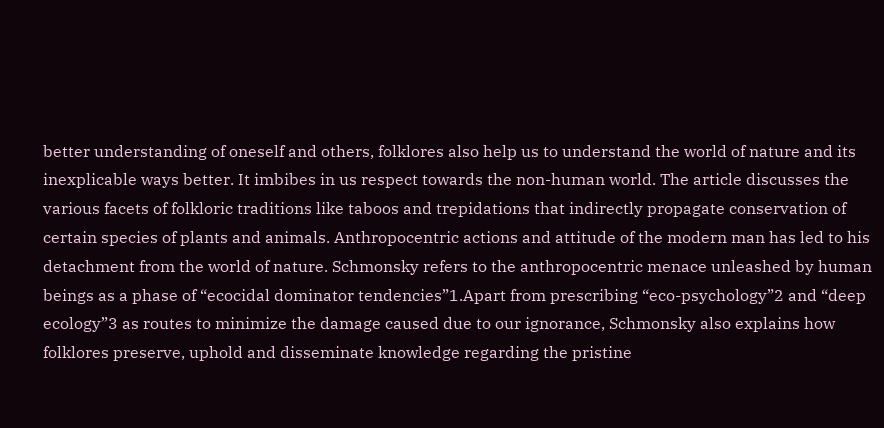better understanding of oneself and others, folklores also help us to understand the world of nature and its inexplicable ways better. It imbibes in us respect towards the non-human world. The article discusses the various facets of folkloric traditions like taboos and trepidations that indirectly propagate conservation of certain species of plants and animals. Anthropocentric actions and attitude of the modern man has led to his detachment from the world of nature. Schmonsky refers to the anthropocentric menace unleashed by human beings as a phase of “ecocidal dominator tendencies”1.Apart from prescribing “eco-psychology”2 and “deep ecology”3 as routes to minimize the damage caused due to our ignorance, Schmonsky also explains how folklores preserve, uphold and disseminate knowledge regarding the pristine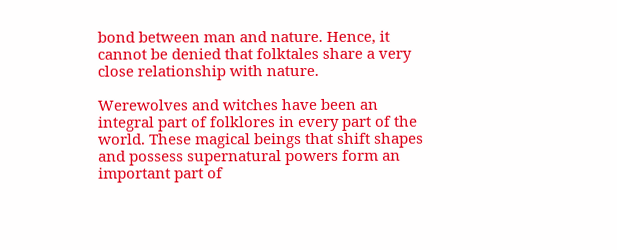bond between man and nature. Hence, it cannot be denied that folktales share a very close relationship with nature.

Werewolves and witches have been an integral part of folklores in every part of the world. These magical beings that shift shapes and possess supernatural powers form an important part of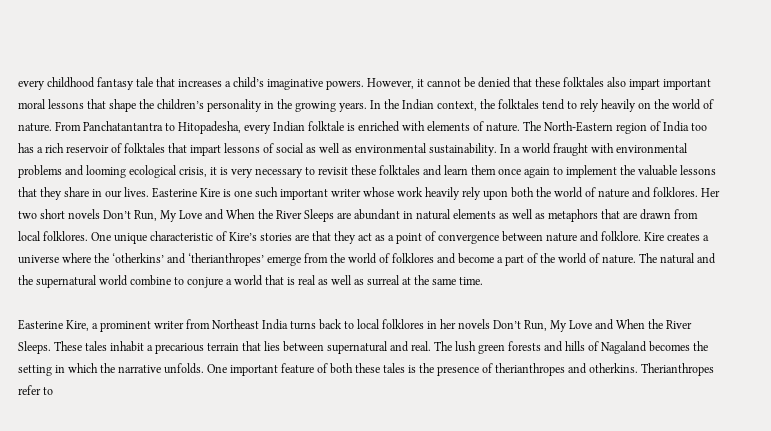every childhood fantasy tale that increases a child’s imaginative powers. However, it cannot be denied that these folktales also impart important moral lessons that shape the children’s personality in the growing years. In the Indian context, the folktales tend to rely heavily on the world of nature. From Panchatantantra to Hitopadesha, every Indian folktale is enriched with elements of nature. The North-Eastern region of India too has a rich reservoir of folktales that impart lessons of social as well as environmental sustainability. In a world fraught with environmental problems and looming ecological crisis, it is very necessary to revisit these folktales and learn them once again to implement the valuable lessons that they share in our lives. Easterine Kire is one such important writer whose work heavily rely upon both the world of nature and folklores. Her two short novels Don’t Run, My Love and When the River Sleeps are abundant in natural elements as well as metaphors that are drawn from local folklores. One unique characteristic of Kire’s stories are that they act as a point of convergence between nature and folklore. Kire creates a universe where the ‘otherkins’ and ‘therianthropes’ emerge from the world of folklores and become a part of the world of nature. The natural and the supernatural world combine to conjure a world that is real as well as surreal at the same time.

Easterine Kire, a prominent writer from Northeast India turns back to local folklores in her novels Don’t Run, My Love and When the River Sleeps. These tales inhabit a precarious terrain that lies between supernatural and real. The lush green forests and hills of Nagaland becomes the setting in which the narrative unfolds. One important feature of both these tales is the presence of therianthropes and otherkins. Therianthropes refer to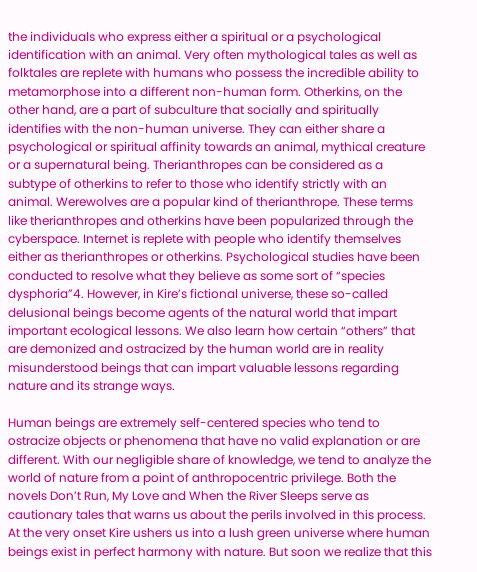the individuals who express either a spiritual or a psychological identification with an animal. Very often mythological tales as well as folktales are replete with humans who possess the incredible ability to metamorphose into a different non-human form. Otherkins, on the other hand, are a part of subculture that socially and spiritually identifies with the non-human universe. They can either share a psychological or spiritual affinity towards an animal, mythical creature or a supernatural being. Therianthropes can be considered as a subtype of otherkins to refer to those who identify strictly with an animal. Werewolves are a popular kind of therianthrope. These terms like therianthropes and otherkins have been popularized through the cyberspace. Internet is replete with people who identify themselves either as therianthropes or otherkins. Psychological studies have been conducted to resolve what they believe as some sort of “species dysphoria”4. However, in Kire’s fictional universe, these so-called delusional beings become agents of the natural world that impart important ecological lessons. We also learn how certain “others” that are demonized and ostracized by the human world are in reality misunderstood beings that can impart valuable lessons regarding nature and its strange ways.

Human beings are extremely self-centered species who tend to ostracize objects or phenomena that have no valid explanation or are different. With our negligible share of knowledge, we tend to analyze the world of nature from a point of anthropocentric privilege. Both the novels Don’t Run, My Love and When the River Sleeps serve as cautionary tales that warns us about the perils involved in this process. At the very onset Kire ushers us into a lush green universe where human beings exist in perfect harmony with nature. But soon we realize that this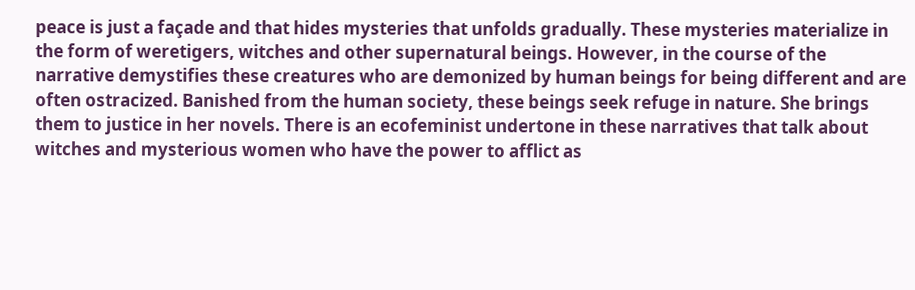peace is just a façade and that hides mysteries that unfolds gradually. These mysteries materialize in the form of weretigers, witches and other supernatural beings. However, in the course of the narrative demystifies these creatures who are demonized by human beings for being different and are often ostracized. Banished from the human society, these beings seek refuge in nature. She brings them to justice in her novels. There is an ecofeminist undertone in these narratives that talk about witches and mysterious women who have the power to afflict as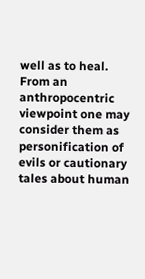well as to heal. From an anthropocentric viewpoint one may consider them as personification of evils or cautionary tales about human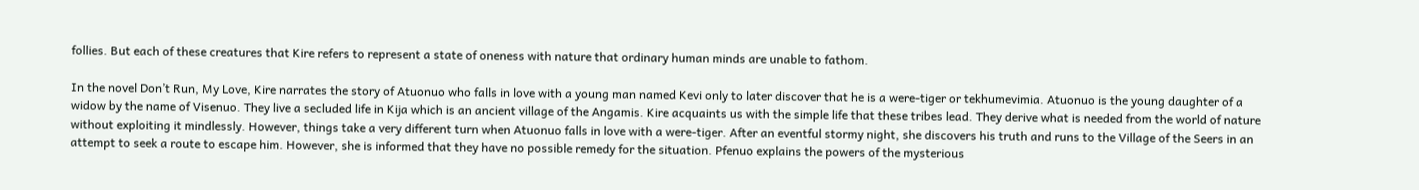follies. But each of these creatures that Kire refers to represent a state of oneness with nature that ordinary human minds are unable to fathom.

In the novel Don’t Run, My Love, Kire narrates the story of Atuonuo who falls in love with a young man named Kevi only to later discover that he is a were-tiger or tekhumevimia. Atuonuo is the young daughter of a widow by the name of Visenuo. They live a secluded life in Kija which is an ancient village of the Angamis. Kire acquaints us with the simple life that these tribes lead. They derive what is needed from the world of nature without exploiting it mindlessly. However, things take a very different turn when Atuonuo falls in love with a were-tiger. After an eventful stormy night, she discovers his truth and runs to the Village of the Seers in an attempt to seek a route to escape him. However, she is informed that they have no possible remedy for the situation. Pfenuo explains the powers of the mysterious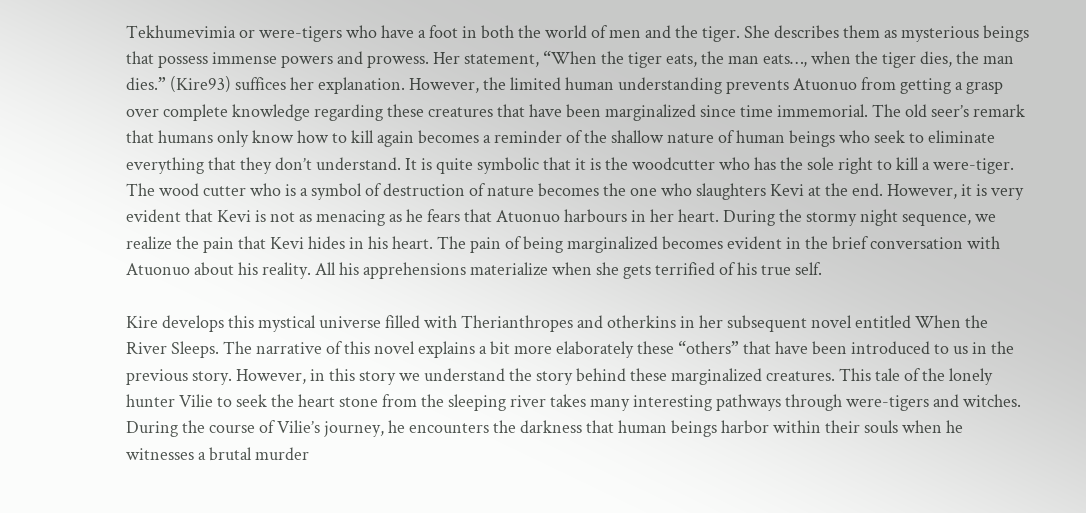Tekhumevimia or were-tigers who have a foot in both the world of men and the tiger. She describes them as mysterious beings that possess immense powers and prowess. Her statement, “When the tiger eats, the man eats…, when the tiger dies, the man dies.” (Kire93) suffices her explanation. However, the limited human understanding prevents Atuonuo from getting a grasp over complete knowledge regarding these creatures that have been marginalized since time immemorial. The old seer’s remark that humans only know how to kill again becomes a reminder of the shallow nature of human beings who seek to eliminate everything that they don’t understand. It is quite symbolic that it is the woodcutter who has the sole right to kill a were-tiger. The wood cutter who is a symbol of destruction of nature becomes the one who slaughters Kevi at the end. However, it is very evident that Kevi is not as menacing as he fears that Atuonuo harbours in her heart. During the stormy night sequence, we realize the pain that Kevi hides in his heart. The pain of being marginalized becomes evident in the brief conversation with Atuonuo about his reality. All his apprehensions materialize when she gets terrified of his true self.

Kire develops this mystical universe filled with Therianthropes and otherkins in her subsequent novel entitled When the River Sleeps. The narrative of this novel explains a bit more elaborately these “others” that have been introduced to us in the previous story. However, in this story we understand the story behind these marginalized creatures. This tale of the lonely hunter Vilie to seek the heart stone from the sleeping river takes many interesting pathways through were-tigers and witches. During the course of Vilie’s journey, he encounters the darkness that human beings harbor within their souls when he witnesses a brutal murder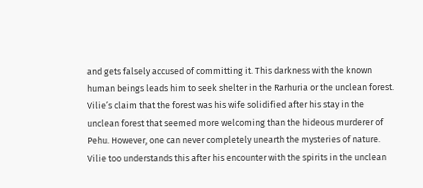and gets falsely accused of committing it. This darkness with the known human beings leads him to seek shelter in the Rarhuria or the unclean forest. Vilie’s claim that the forest was his wife solidified after his stay in the unclean forest that seemed more welcoming than the hideous murderer of Pehu. However, one can never completely unearth the mysteries of nature. Vilie too understands this after his encounter with the spirits in the unclean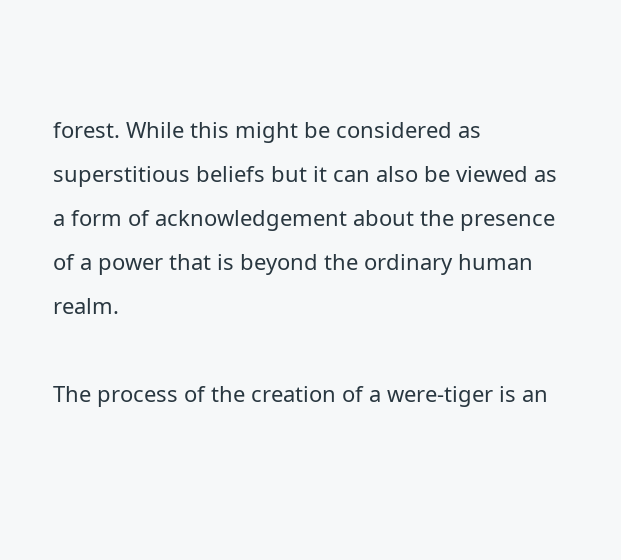forest. While this might be considered as superstitious beliefs but it can also be viewed as a form of acknowledgement about the presence of a power that is beyond the ordinary human realm.

The process of the creation of a were-tiger is an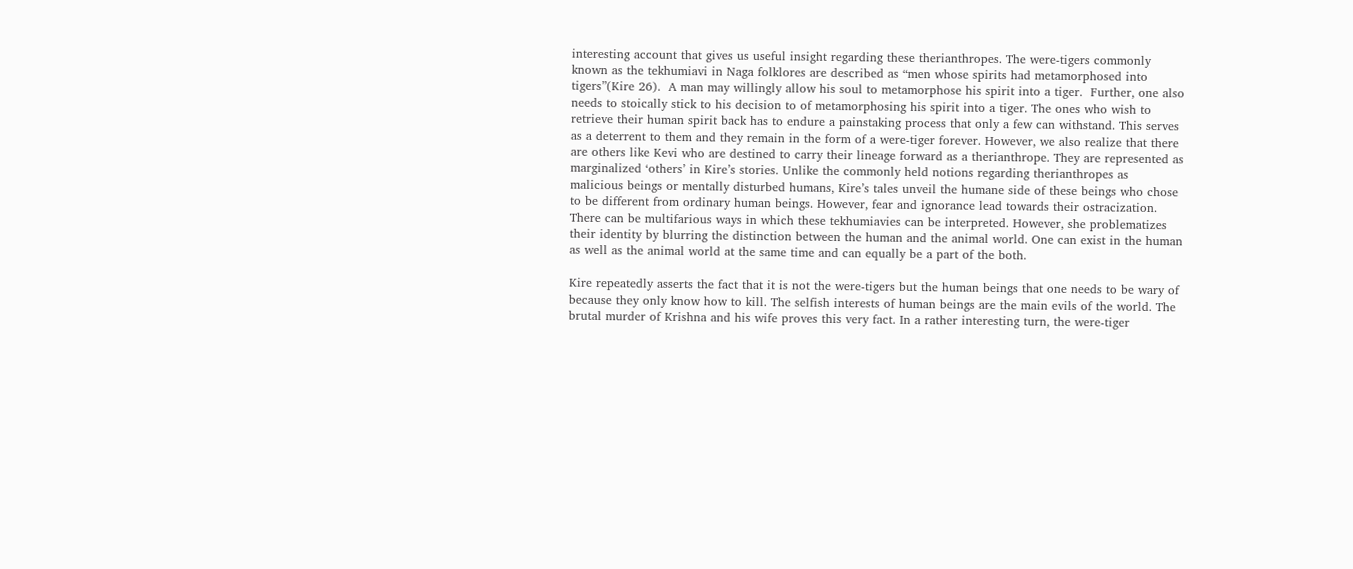interesting account that gives us useful insight regarding these therianthropes. The were-tigers commonly known as the tekhumiavi in Naga folklores are described as “men whose spirits had metamorphosed into tigers”(Kire 26).  A man may willingly allow his soul to metamorphose his spirit into a tiger.  Further, one also needs to stoically stick to his decision to of metamorphosing his spirit into a tiger. The ones who wish to retrieve their human spirit back has to endure a painstaking process that only a few can withstand. This serves as a deterrent to them and they remain in the form of a were-tiger forever. However, we also realize that there are others like Kevi who are destined to carry their lineage forward as a therianthrope. They are represented as marginalized ‘others’ in Kire’s stories. Unlike the commonly held notions regarding therianthropes as malicious beings or mentally disturbed humans, Kire’s tales unveil the humane side of these beings who chose to be different from ordinary human beings. However, fear and ignorance lead towards their ostracization. There can be multifarious ways in which these tekhumiavies can be interpreted. However, she problematizes their identity by blurring the distinction between the human and the animal world. One can exist in the human as well as the animal world at the same time and can equally be a part of the both.

Kire repeatedly asserts the fact that it is not the were-tigers but the human beings that one needs to be wary of because they only know how to kill. The selfish interests of human beings are the main evils of the world. The brutal murder of Krishna and his wife proves this very fact. In a rather interesting turn, the were-tiger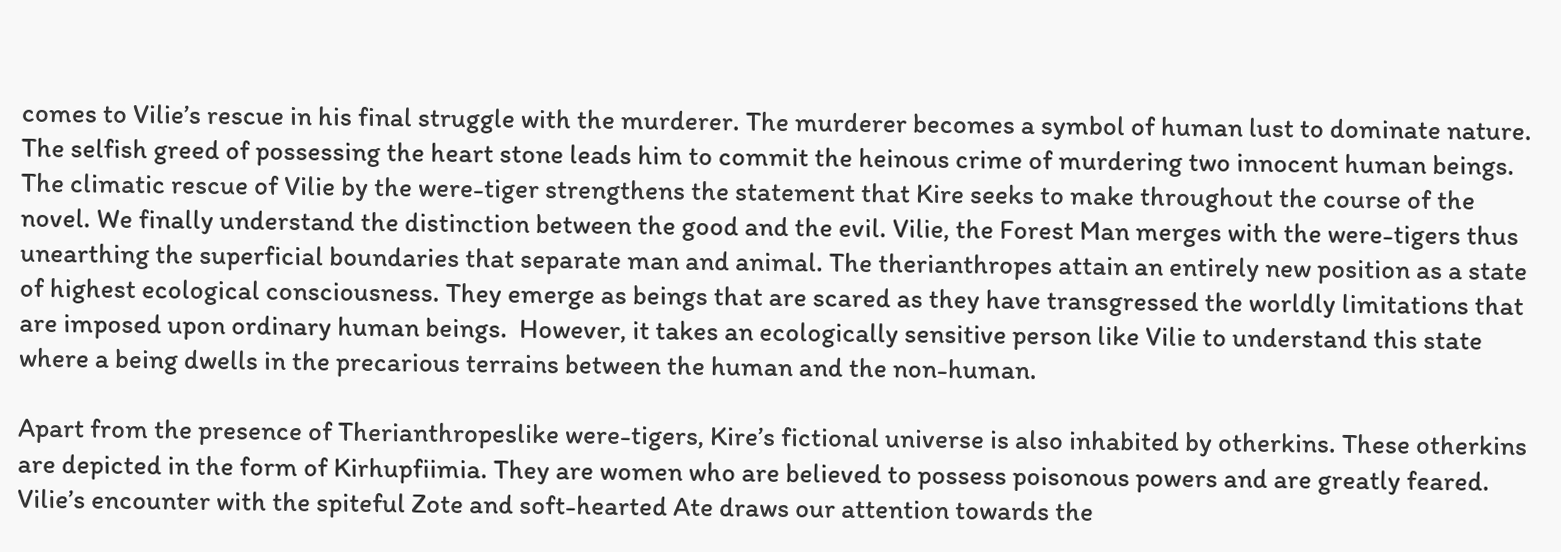comes to Vilie’s rescue in his final struggle with the murderer. The murderer becomes a symbol of human lust to dominate nature. The selfish greed of possessing the heart stone leads him to commit the heinous crime of murdering two innocent human beings. The climatic rescue of Vilie by the were-tiger strengthens the statement that Kire seeks to make throughout the course of the novel. We finally understand the distinction between the good and the evil. Vilie, the Forest Man merges with the were-tigers thus unearthing the superficial boundaries that separate man and animal. The therianthropes attain an entirely new position as a state of highest ecological consciousness. They emerge as beings that are scared as they have transgressed the worldly limitations that are imposed upon ordinary human beings.  However, it takes an ecologically sensitive person like Vilie to understand this state where a being dwells in the precarious terrains between the human and the non-human.

Apart from the presence of Therianthropeslike were-tigers, Kire’s fictional universe is also inhabited by otherkins. These otherkins are depicted in the form of Kirhupfiimia. They are women who are believed to possess poisonous powers and are greatly feared. Vilie’s encounter with the spiteful Zote and soft-hearted Ate draws our attention towards the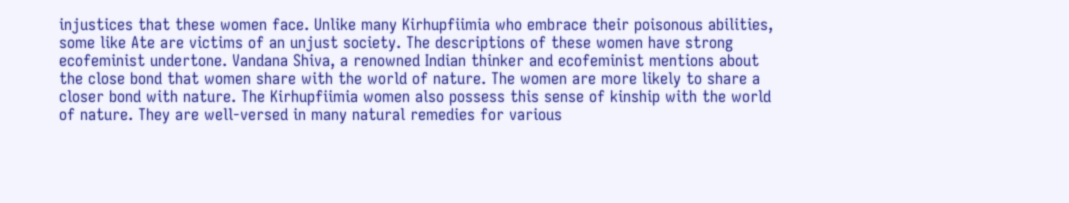injustices that these women face. Unlike many Kirhupfiimia who embrace their poisonous abilities, some like Ate are victims of an unjust society. The descriptions of these women have strong ecofeminist undertone. Vandana Shiva, a renowned Indian thinker and ecofeminist mentions about the close bond that women share with the world of nature. The women are more likely to share a closer bond with nature. The Kirhupfiimia women also possess this sense of kinship with the world of nature. They are well-versed in many natural remedies for various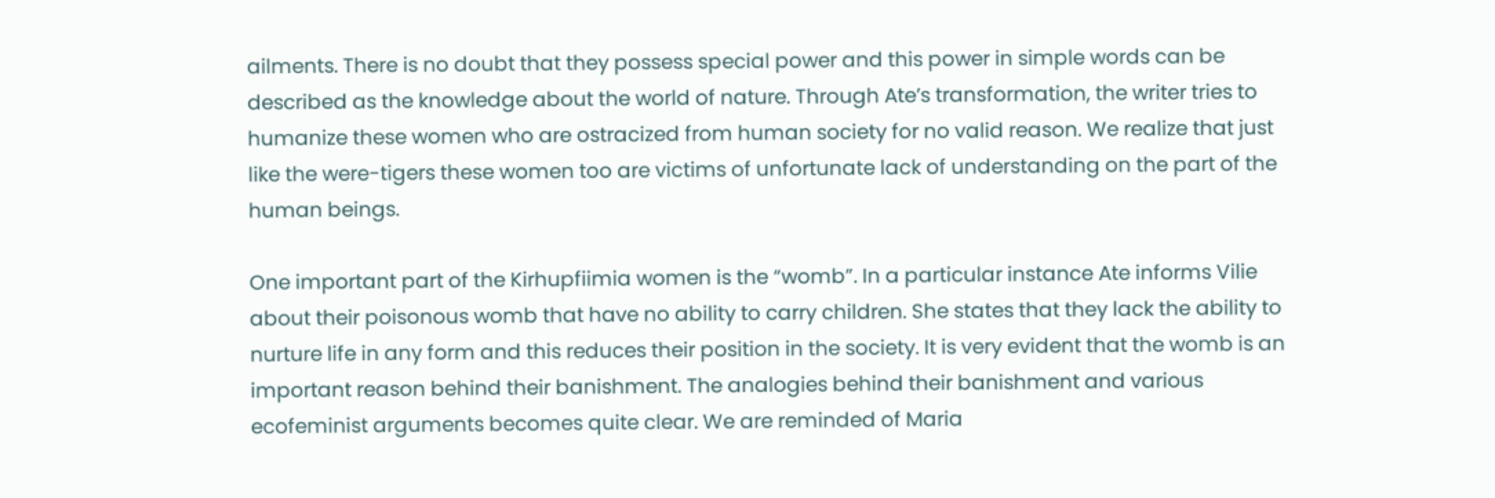ailments. There is no doubt that they possess special power and this power in simple words can be described as the knowledge about the world of nature. Through Ate’s transformation, the writer tries to humanize these women who are ostracized from human society for no valid reason. We realize that just like the were-tigers these women too are victims of unfortunate lack of understanding on the part of the human beings.

One important part of the Kirhupfiimia women is the “womb”. In a particular instance Ate informs Vilie about their poisonous womb that have no ability to carry children. She states that they lack the ability to nurture life in any form and this reduces their position in the society. It is very evident that the womb is an important reason behind their banishment. The analogies behind their banishment and various ecofeminist arguments becomes quite clear. We are reminded of Maria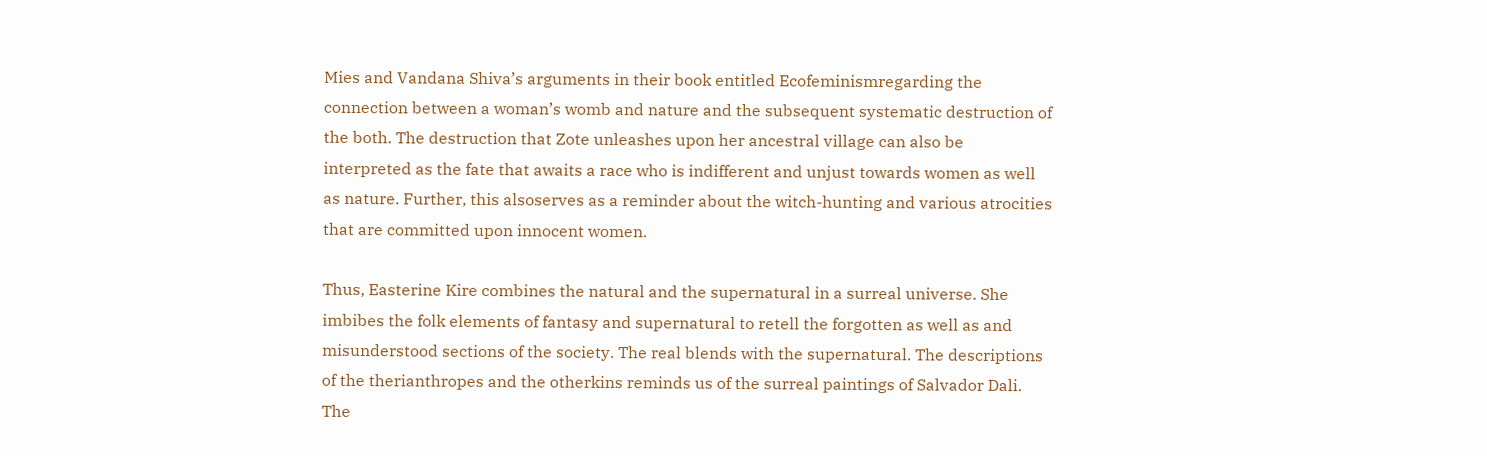Mies and Vandana Shiva’s arguments in their book entitled Ecofeminismregarding the connection between a woman’s womb and nature and the subsequent systematic destruction of the both. The destruction that Zote unleashes upon her ancestral village can also be interpreted as the fate that awaits a race who is indifferent and unjust towards women as well as nature. Further, this alsoserves as a reminder about the witch-hunting and various atrocities that are committed upon innocent women.

Thus, Easterine Kire combines the natural and the supernatural in a surreal universe. She imbibes the folk elements of fantasy and supernatural to retell the forgotten as well as and misunderstood sections of the society. The real blends with the supernatural. The descriptions of the therianthropes and the otherkins reminds us of the surreal paintings of Salvador Dali. The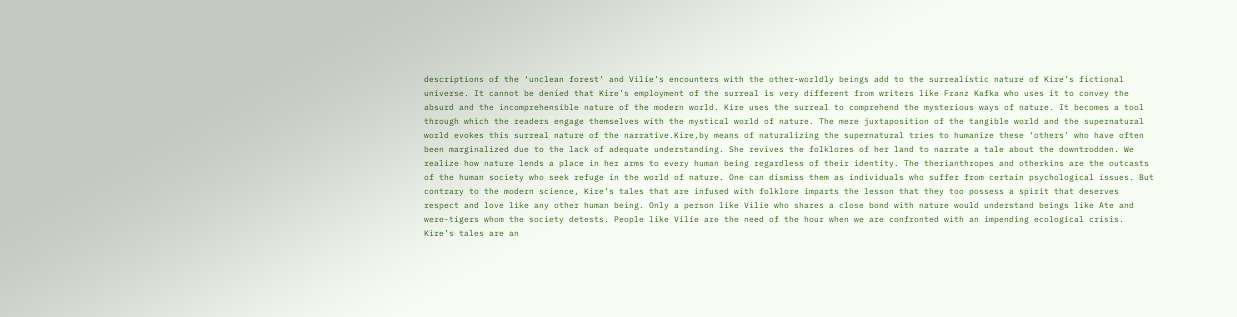descriptions of the ‘unclean forest’ and Vilie’s encounters with the other-worldly beings add to the surrealistic nature of Kire’s fictional universe. It cannot be denied that Kire’s employment of the surreal is very different from writers like Franz Kafka who uses it to convey the absurd and the incomprehensible nature of the modern world. Kire uses the surreal to comprehend the mysterious ways of nature. It becomes a tool through which the readers engage themselves with the mystical world of nature. The mere juxtaposition of the tangible world and the supernatural world evokes this surreal nature of the narrative.Kire,by means of naturalizing the supernatural tries to humanize these ‘others’ who have often been marginalized due to the lack of adequate understanding. She revives the folklores of her land to narrate a tale about the downtrodden. We realize how nature lends a place in her arms to every human being regardless of their identity. The therianthropes and otherkins are the outcasts of the human society who seek refuge in the world of nature. One can dismiss them as individuals who suffer from certain psychological issues. But contrary to the modern science, Kire’s tales that are infused with folklore imparts the lesson that they too possess a spirit that deserves respect and love like any other human being. Only a person like Vilie who shares a close bond with nature would understand beings like Ate and were-tigers whom the society detests. People like Vilie are the need of the hour when we are confronted with an impending ecological crisis. Kire’s tales are an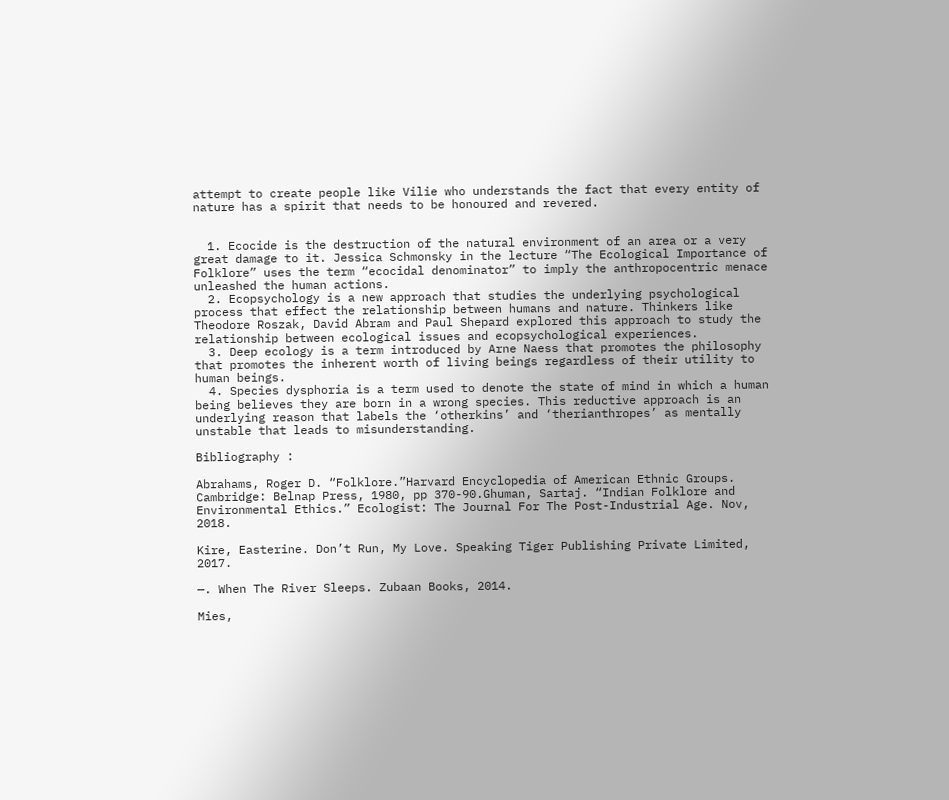attempt to create people like Vilie who understands the fact that every entity of nature has a spirit that needs to be honoured and revered.


  1. Ecocide is the destruction of the natural environment of an area or a very great damage to it. Jessica Schmonsky in the lecture “The Ecological Importance of Folklore” uses the term “ecocidal denominator” to imply the anthropocentric menace unleashed the human actions.
  2. Ecopsychology is a new approach that studies the underlying psychological process that effect the relationship between humans and nature. Thinkers like Theodore Roszak, David Abram and Paul Shepard explored this approach to study the relationship between ecological issues and ecopsychological experiences.
  3. Deep ecology is a term introduced by Arne Naess that promotes the philosophy that promotes the inherent worth of living beings regardless of their utility to human beings.
  4. Species dysphoria is a term used to denote the state of mind in which a human being believes they are born in a wrong species. This reductive approach is an underlying reason that labels the ‘otherkins’ and ‘therianthropes’ as mentally unstable that leads to misunderstanding.

Bibliography :

Abrahams, Roger D. “Folklore.”Harvard Encyclopedia of American Ethnic Groups. Cambridge: Belnap Press, 1980, pp 370-90.Ghuman, Sartaj. “Indian Folklore and Environmental Ethics.” Ecologist: The Journal For The Post-Industrial Age. Nov, 2018.

Kire, Easterine. Don’t Run, My Love. Speaking Tiger Publishing Private Limited, 2017.

—. When The River Sleeps. Zubaan Books, 2014.

Mies,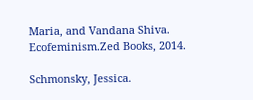Maria, and Vandana Shiva. Ecofeminism.Zed Books, 2014.

Schmonsky, Jessica.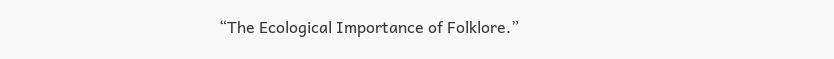“The Ecological Importance of Folklore.”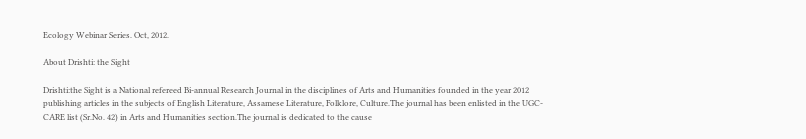Ecology Webinar Series. Oct, 2012.

About Drishti: the Sight

Drishti:the Sight is a National refereed Bi-annual Research Journal in the disciplines of Arts and Humanities founded in the year 2012 publishing articles in the subjects of English Literature, Assamese Literature, Folklore, Culture.The journal has been enlisted in the UGC-CARE list (Sr.No. 42) in Arts and Humanities section.The journal is dedicated to the cause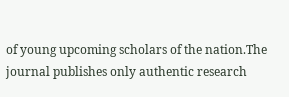of young upcoming scholars of the nation.The journal publishes only authentic research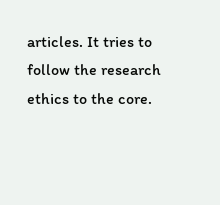articles. It tries to follow the research ethics to the core.